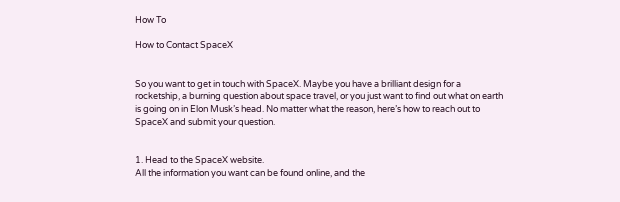How To

How to Contact SpaceX


So you want to get in touch with SpaceX. Maybe you have a brilliant design for a rocketship, a burning question about space travel, or you just want to find out what on earth is going on in Elon Musk’s head. No matter what the reason, here’s how to reach out to SpaceX and submit your question.


1. Head to the SpaceX website.
All the information you want can be found online, and the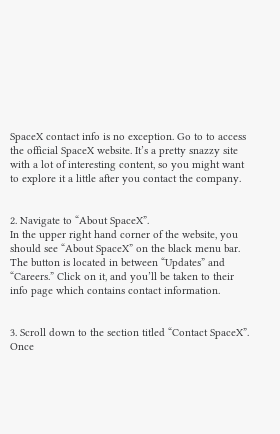SpaceX contact info is no exception. Go to to access the official SpaceX website. It’s a pretty snazzy site with a lot of interesting content, so you might want to explore it a little after you contact the company.


2. Navigate to “About SpaceX”.
In the upper right hand corner of the website, you should see “About SpaceX” on the black menu bar. The button is located in between “Updates” and “Careers.” Click on it, and you’ll be taken to their info page which contains contact information.


3. Scroll down to the section titled “Contact SpaceX”.
Once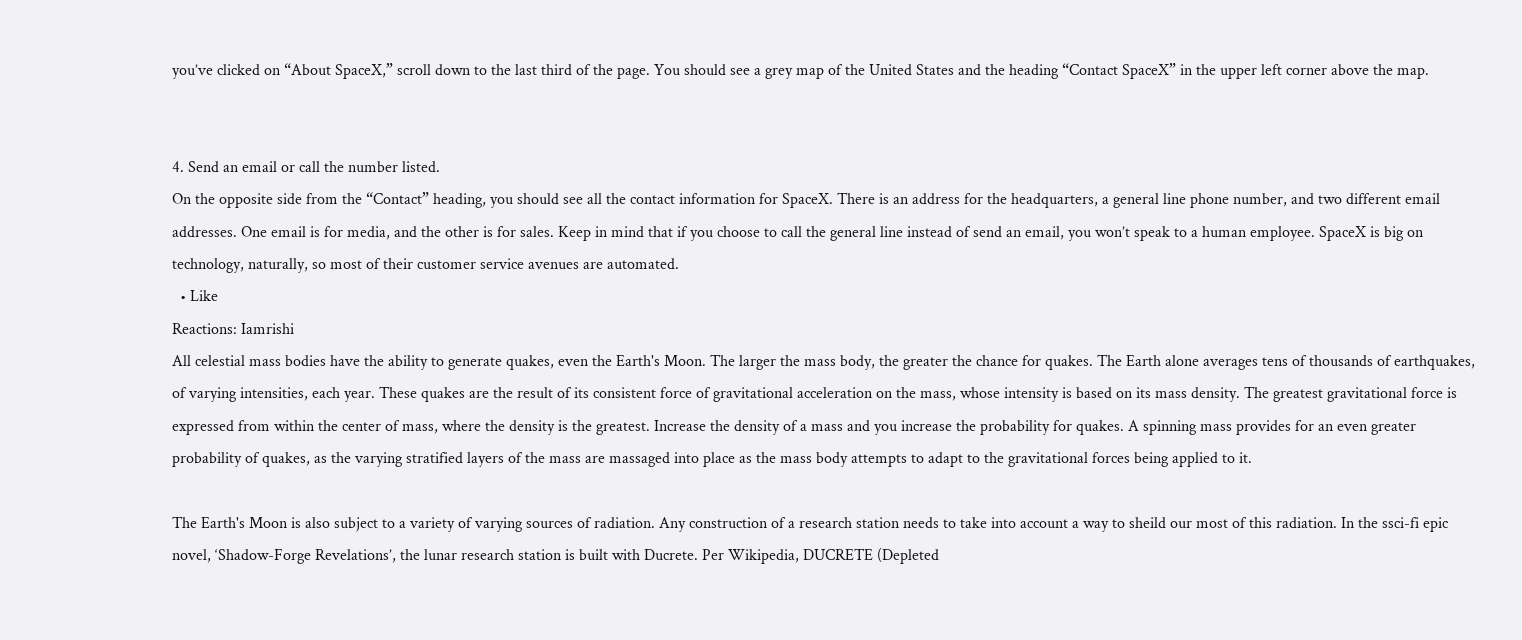you’ve clicked on “About SpaceX,” scroll down to the last third of the page. You should see a grey map of the United States and the heading “Contact SpaceX” in the upper left corner above the map.


4. Send an email or call the number listed.
On the opposite side from the “Contact” heading, you should see all the contact information for SpaceX. There is an address for the headquarters, a general line phone number, and two different email addresses. One email is for media, and the other is for sales. Keep in mind that if you choose to call the general line instead of send an email, you won’t speak to a human employee. SpaceX is big on technology, naturally, so most of their customer service avenues are automated.
  • Like
Reactions: Iamrishi
All celestial mass bodies have the ability to generate quakes, even the Earth's Moon. The larger the mass body, the greater the chance for quakes. The Earth alone averages tens of thousands of earthquakes, of varying intensities, each year. These quakes are the result of its consistent force of gravitational acceleration on the mass, whose intensity is based on its mass density. The greatest gravitational force is expressed from within the center of mass, where the density is the greatest. Increase the density of a mass and you increase the probability for quakes. A spinning mass provides for an even greater probability of quakes, as the varying stratified layers of the mass are massaged into place as the mass body attempts to adapt to the gravitational forces being applied to it.

The Earth's Moon is also subject to a variety of varying sources of radiation. Any construction of a research station needs to take into account a way to sheild our most of this radiation. In the ssci-fi epic novel, ‘Shadow-Forge Revelations’, the lunar research station is built with Ducrete. Per Wikipedia, DUCRETE (Depleted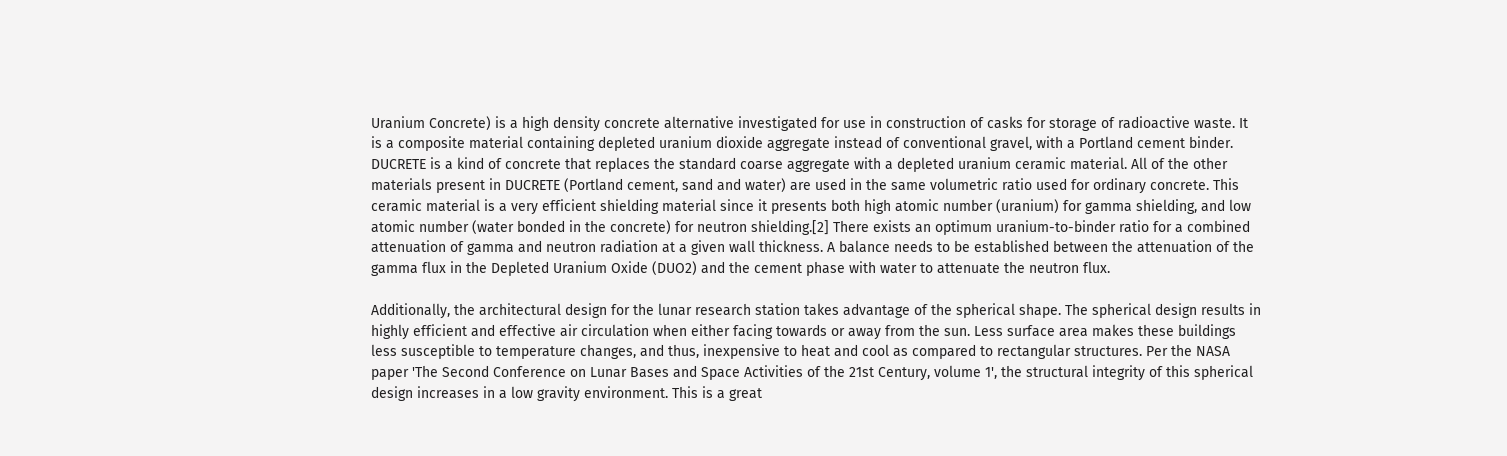Uranium Concrete) is a high density concrete alternative investigated for use in construction of casks for storage of radioactive waste. It is a composite material containing depleted uranium dioxide aggregate instead of conventional gravel, with a Portland cement binder. DUCRETE is a kind of concrete that replaces the standard coarse aggregate with a depleted uranium ceramic material. All of the other materials present in DUCRETE (Portland cement, sand and water) are used in the same volumetric ratio used for ordinary concrete. This ceramic material is a very efficient shielding material since it presents both high atomic number (uranium) for gamma shielding, and low atomic number (water bonded in the concrete) for neutron shielding.[2] There exists an optimum uranium-to-binder ratio for a combined attenuation of gamma and neutron radiation at a given wall thickness. A balance needs to be established between the attenuation of the gamma flux in the Depleted Uranium Oxide (DUO2) and the cement phase with water to attenuate the neutron flux.

Additionally, the architectural design for the lunar research station takes advantage of the spherical shape. The spherical design results in highly efficient and effective air circulation when either facing towards or away from the sun. Less surface area makes these buildings less susceptible to temperature changes, and thus, inexpensive to heat and cool as compared to rectangular structures. Per the NASA paper 'The Second Conference on Lunar Bases and Space Activities of the 21st Century, volume 1', the structural integrity of this spherical design increases in a low gravity environment. This is a great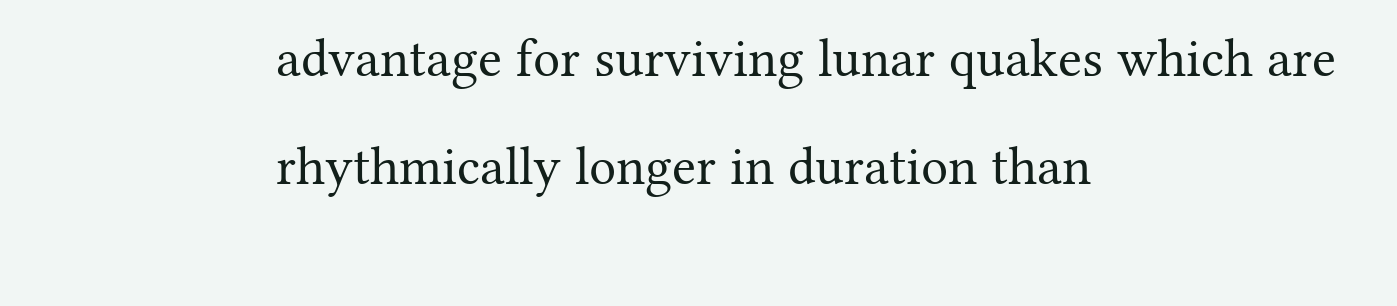advantage for surviving lunar quakes which are rhythmically longer in duration than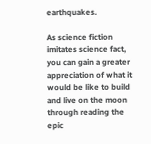earthquakes.

As science fiction imitates science fact, you can gain a greater appreciation of what it would be like to build and live on the moon through reading the epic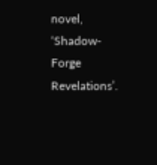novel, ‘Shadow-Forge Revelations’.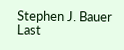Stephen J. Bauer
Last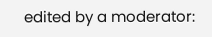edited by a moderator: